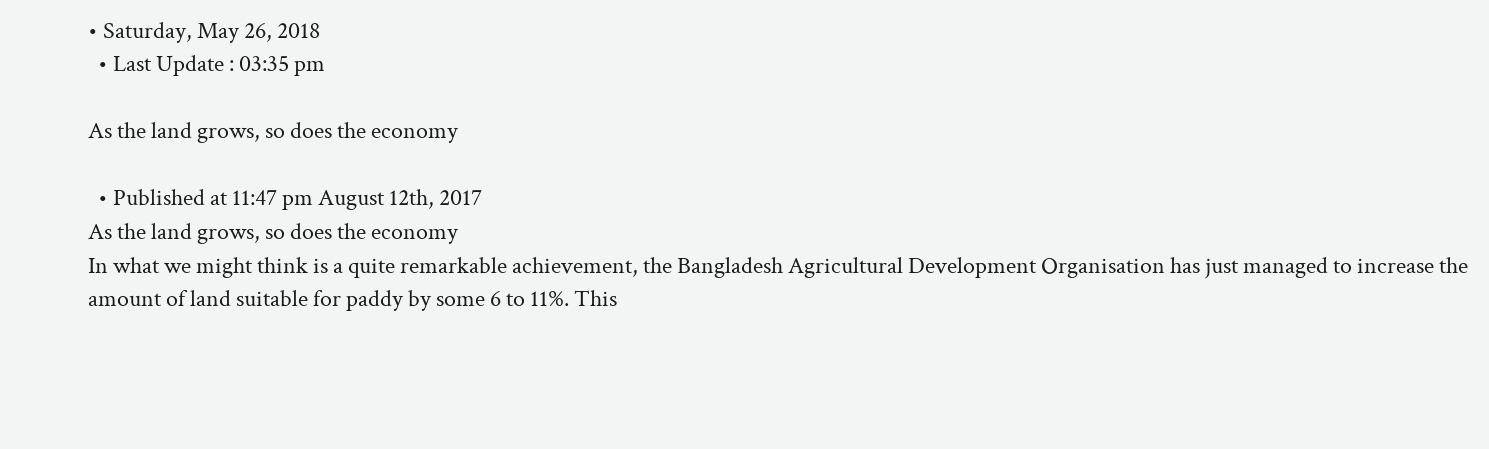• Saturday, May 26, 2018
  • Last Update : 03:35 pm

As the land grows, so does the economy

  • Published at 11:47 pm August 12th, 2017
As the land grows, so does the economy
In what we might think is a quite remarkable achievement, the Bangladesh Agricultural Development Organisation has just managed to increase the amount of land suitable for paddy by some 6 to 11%. This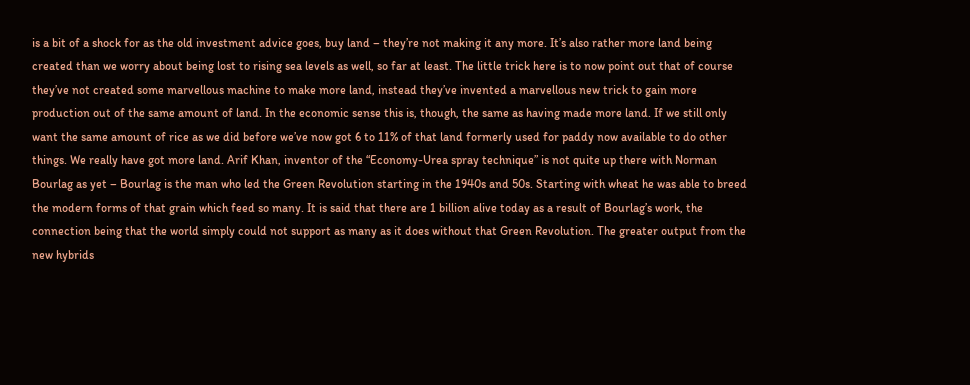is a bit of a shock for as the old investment advice goes, buy land – they’re not making it any more. It’s also rather more land being created than we worry about being lost to rising sea levels as well, so far at least. The little trick here is to now point out that of course they’ve not created some marvellous machine to make more land, instead they’ve invented a marvellous new trick to gain more production out of the same amount of land. In the economic sense this is, though, the same as having made more land. If we still only want the same amount of rice as we did before we’ve now got 6 to 11% of that land formerly used for paddy now available to do other things. We really have got more land. Arif Khan, inventor of the “Economy-Urea spray technique” is not quite up there with Norman Bourlag as yet – Bourlag is the man who led the Green Revolution starting in the 1940s and 50s. Starting with wheat he was able to breed the modern forms of that grain which feed so many. It is said that there are 1 billion alive today as a result of Bourlag’s work, the connection being that the world simply could not support as many as it does without that Green Revolution. The greater output from the new hybrids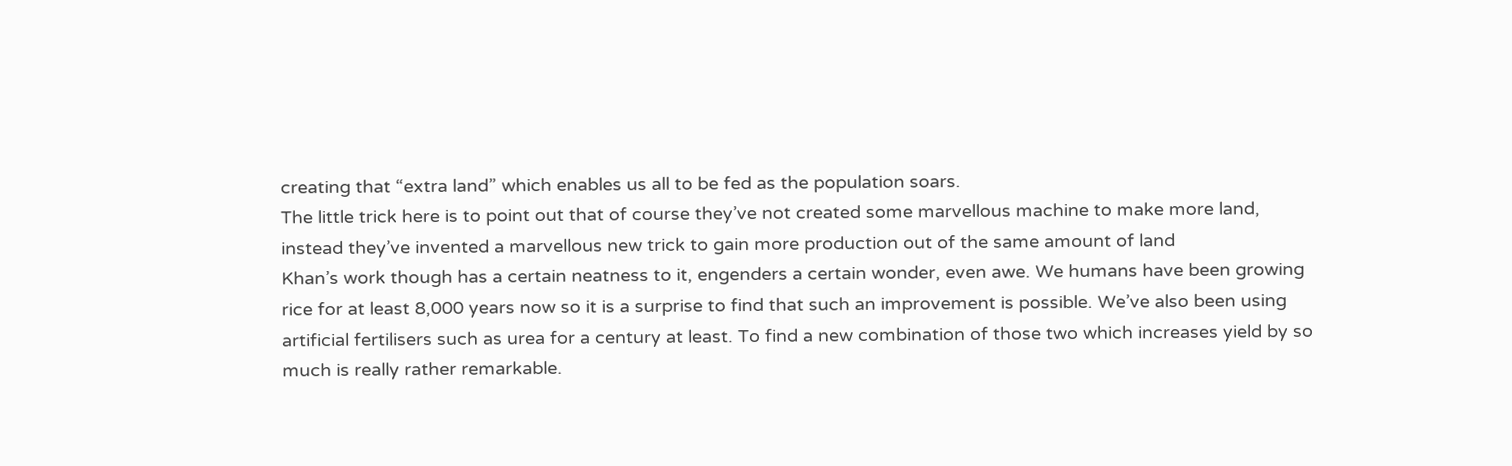creating that “extra land” which enables us all to be fed as the population soars.
The little trick here is to point out that of course they’ve not created some marvellous machine to make more land, instead they’ve invented a marvellous new trick to gain more production out of the same amount of land
Khan’s work though has a certain neatness to it, engenders a certain wonder, even awe. We humans have been growing rice for at least 8,000 years now so it is a surprise to find that such an improvement is possible. We’ve also been using artificial fertilisers such as urea for a century at least. To find a new combination of those two which increases yield by so much is really rather remarkable.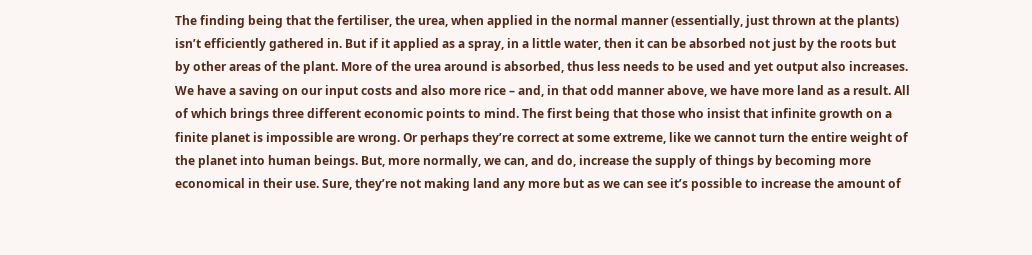The finding being that the fertiliser, the urea, when applied in the normal manner (essentially, just thrown at the plants) isn’t efficiently gathered in. But if it applied as a spray, in a little water, then it can be absorbed not just by the roots but by other areas of the plant. More of the urea around is absorbed, thus less needs to be used and yet output also increases. We have a saving on our input costs and also more rice – and, in that odd manner above, we have more land as a result. All of which brings three different economic points to mind. The first being that those who insist that infinite growth on a finite planet is impossible are wrong. Or perhaps they’re correct at some extreme, like we cannot turn the entire weight of the planet into human beings. But, more normally, we can, and do, increase the supply of things by becoming more economical in their use. Sure, they’re not making land any more but as we can see it’s possible to increase the amount of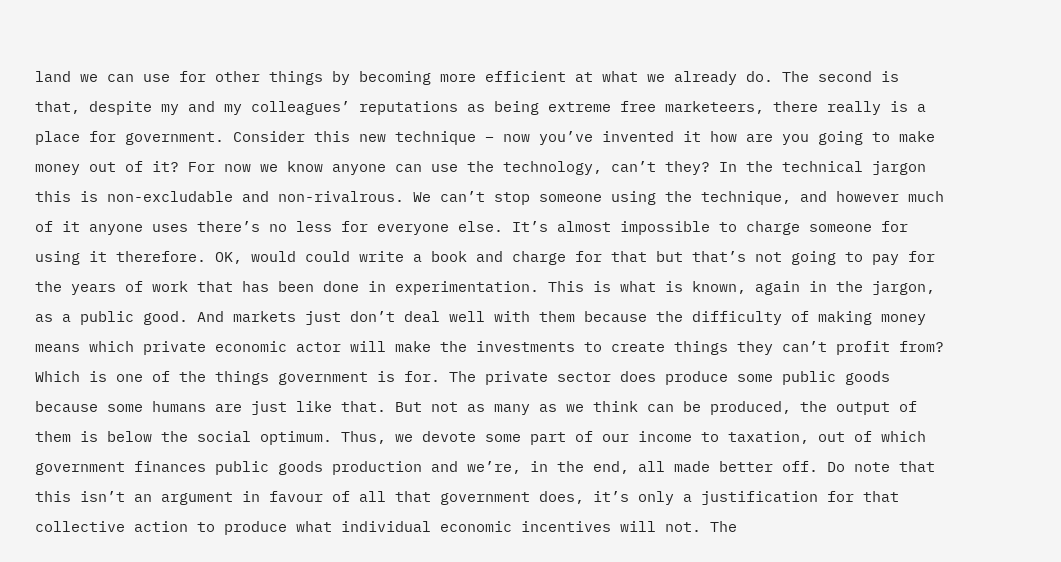land we can use for other things by becoming more efficient at what we already do. The second is that, despite my and my colleagues’ reputations as being extreme free marketeers, there really is a place for government. Consider this new technique – now you’ve invented it how are you going to make money out of it? For now we know anyone can use the technology, can’t they? In the technical jargon this is non-excludable and non-rivalrous. We can’t stop someone using the technique, and however much of it anyone uses there’s no less for everyone else. It’s almost impossible to charge someone for using it therefore. OK, would could write a book and charge for that but that’s not going to pay for the years of work that has been done in experimentation. This is what is known, again in the jargon, as a public good. And markets just don’t deal well with them because the difficulty of making money means which private economic actor will make the investments to create things they can’t profit from? Which is one of the things government is for. The private sector does produce some public goods because some humans are just like that. But not as many as we think can be produced, the output of them is below the social optimum. Thus, we devote some part of our income to taxation, out of which government finances public goods production and we’re, in the end, all made better off. Do note that this isn’t an argument in favour of all that government does, it’s only a justification for that collective action to produce what individual economic incentives will not. The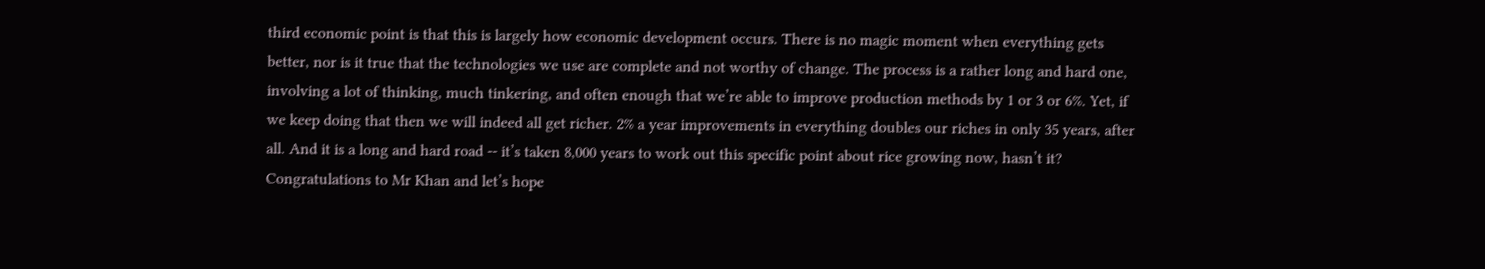third economic point is that this is largely how economic development occurs. There is no magic moment when everything gets better, nor is it true that the technologies we use are complete and not worthy of change. The process is a rather long and hard one, involving a lot of thinking, much tinkering, and often enough that we’re able to improve production methods by 1 or 3 or 6%. Yet, if we keep doing that then we will indeed all get richer. 2% a year improvements in everything doubles our riches in only 35 years, after all. And it is a long and hard road -- it’s taken 8,000 years to work out this specific point about rice growing now, hasn’t it? Congratulations to Mr Khan and let’s hope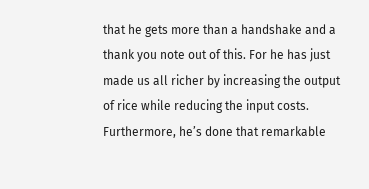that he gets more than a handshake and a thank you note out of this. For he has just made us all richer by increasing the output of rice while reducing the input costs. Furthermore, he’s done that remarkable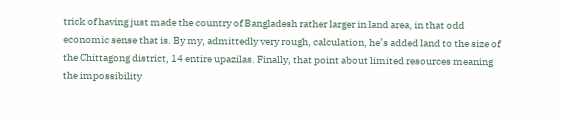trick of having just made the country of Bangladesh rather larger in land area, in that odd economic sense that is. By my, admittedly very rough, calculation, he’s added land to the size of the Chittagong district, 14 entire upazilas. Finally, that point about limited resources meaning the impossibility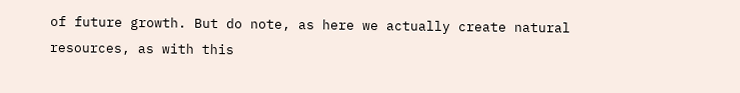of future growth. But do note, as here we actually create natural resources, as with this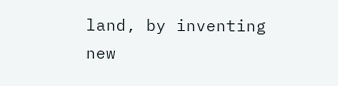land, by inventing new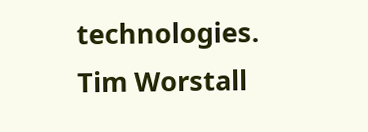technologies.   Tim Worstall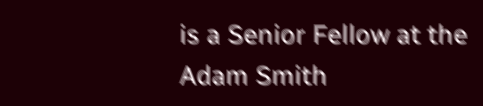is a Senior Fellow at the Adam Smith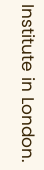Institute in London.